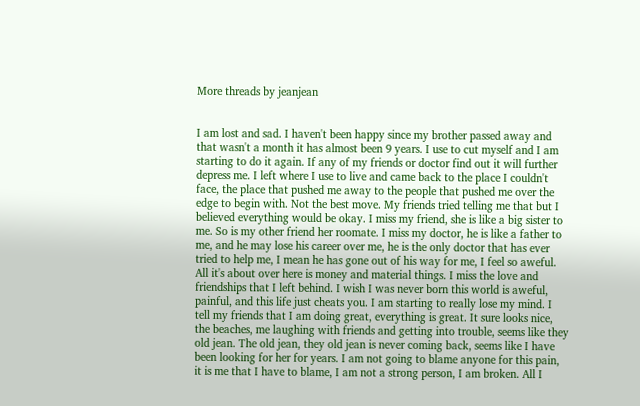More threads by jeanjean


I am lost and sad. I haven't been happy since my brother passed away and that wasn't a month it has almost been 9 years. I use to cut myself and I am starting to do it again. If any of my friends or doctor find out it will further depress me. I left where I use to live and came back to the place I couldn't face, the place that pushed me away to the people that pushed me over the edge to begin with. Not the best move. My friends tried telling me that but I believed everything would be okay. I miss my friend, she is like a big sister to me. So is my other friend her roomate. I miss my doctor, he is like a father to me, and he may lose his career over me, he is the only doctor that has ever tried to help me, I mean he has gone out of his way for me, I feel so aweful. All it's about over here is money and material things. I miss the love and friendships that I left behind. I wish I was never born this world is aweful, painful, and this life just cheats you. I am starting to really lose my mind. I tell my friends that I am doing great, everything is great. It sure looks nice, the beaches, me laughing with friends and getting into trouble, seems like they old jean. The old jean, they old jean is never coming back, seems like I have been looking for her for years. I am not going to blame anyone for this pain, it is me that I have to blame, I am not a strong person, I am broken. All I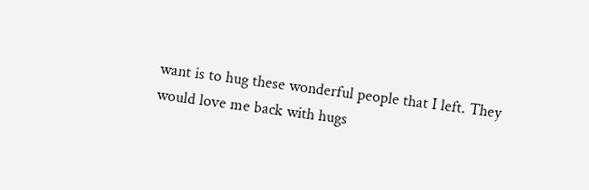want is to hug these wonderful people that I left. They would love me back with hugs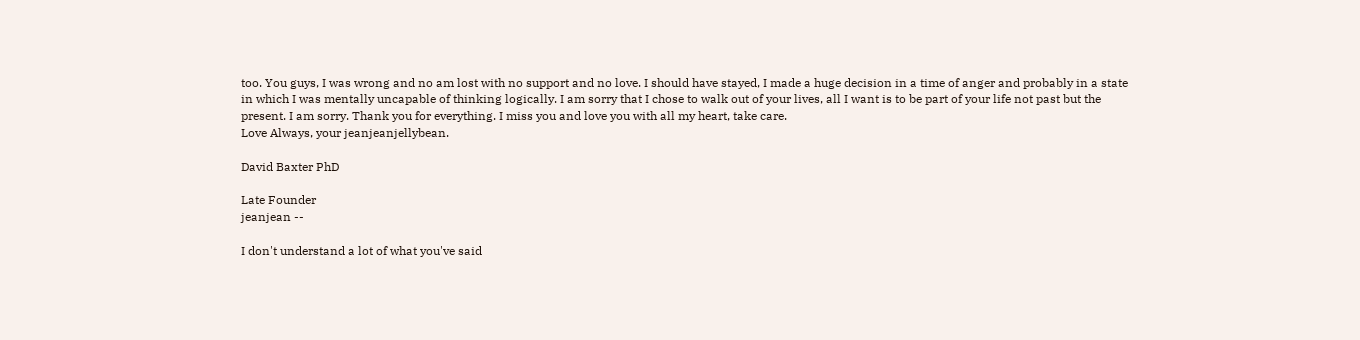too. You guys, I was wrong and no am lost with no support and no love. I should have stayed, I made a huge decision in a time of anger and probably in a state in which I was mentally uncapable of thinking logically. I am sorry that I chose to walk out of your lives, all I want is to be part of your life not past but the present. I am sorry. Thank you for everything. I miss you and love you with all my heart, take care.
Love Always, your jeanjeanjellybean.

David Baxter PhD

Late Founder
jeanjean --

I don't understand a lot of what you've said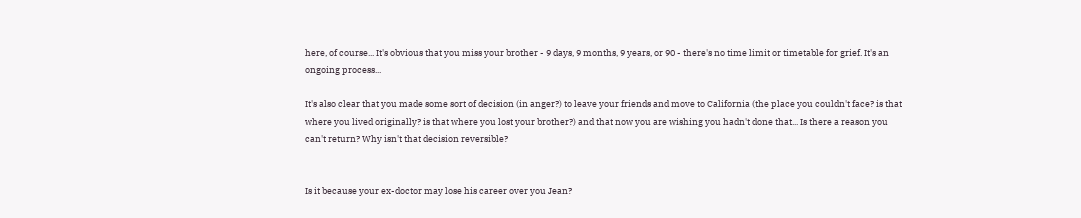here, of course... It's obvious that you miss your brother - 9 days, 9 months, 9 years, or 90 - there's no time limit or timetable for grief. It's an ongoing process...

It's also clear that you made some sort of decision (in anger?) to leave your friends and move to California (the place you couldn't face? is that where you lived originally? is that where you lost your brother?) and that now you are wishing you hadn't done that... Is there a reason you can't return? Why isn't that decision reversible?


Is it because your ex-doctor may lose his career over you Jean?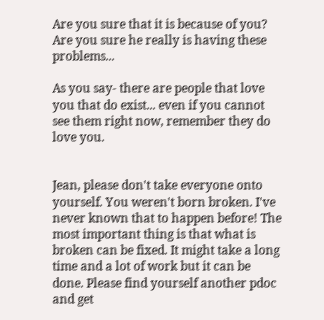Are you sure that it is because of you?
Are you sure he really is having these problems...

As you say- there are people that love you that do exist... even if you cannot see them right now, remember they do love you.


Jean, please don't take everyone onto yourself. You weren't born broken. I've never known that to happen before! The most important thing is that what is broken can be fixed. It might take a long time and a lot of work but it can be done. Please find yourself another pdoc and get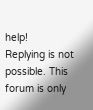help!
Replying is not possible. This forum is only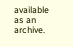available as an archive.